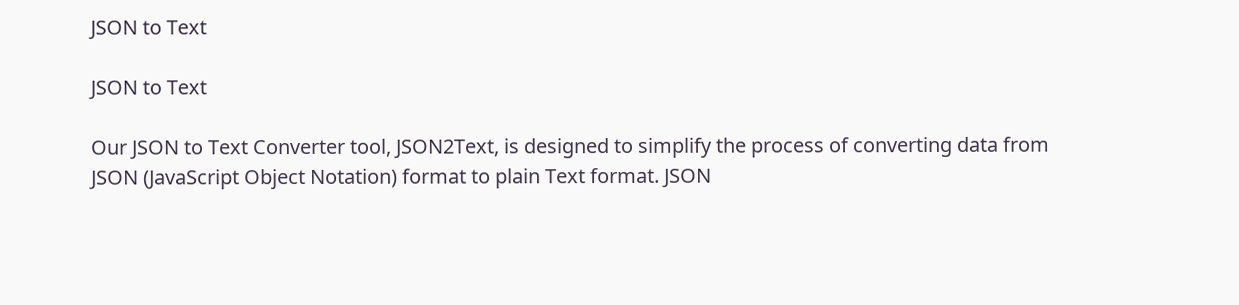JSON to Text

JSON to Text

Our JSON to Text Converter tool, JSON2Text, is designed to simplify the process of converting data from JSON (JavaScript Object Notation) format to plain Text format. JSON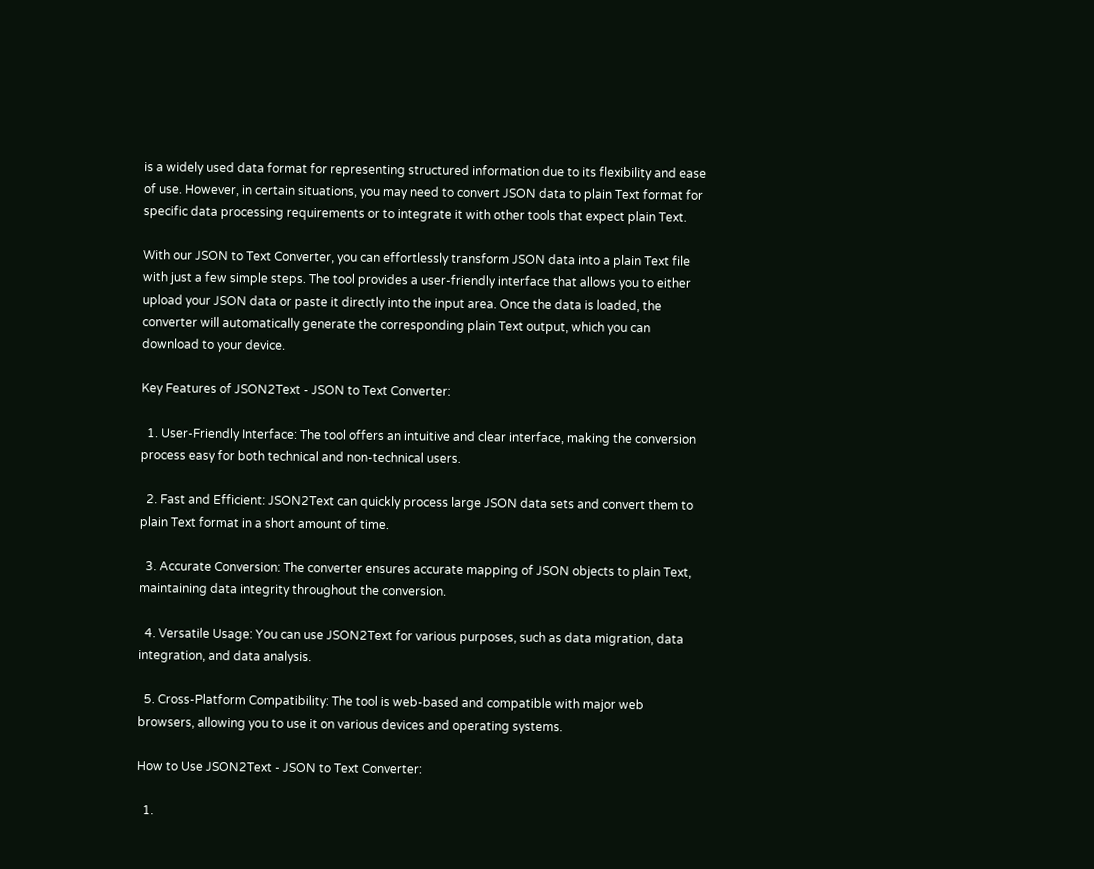is a widely used data format for representing structured information due to its flexibility and ease of use. However, in certain situations, you may need to convert JSON data to plain Text format for specific data processing requirements or to integrate it with other tools that expect plain Text.

With our JSON to Text Converter, you can effortlessly transform JSON data into a plain Text file with just a few simple steps. The tool provides a user-friendly interface that allows you to either upload your JSON data or paste it directly into the input area. Once the data is loaded, the converter will automatically generate the corresponding plain Text output, which you can download to your device.

Key Features of JSON2Text - JSON to Text Converter:

  1. User-Friendly Interface: The tool offers an intuitive and clear interface, making the conversion process easy for both technical and non-technical users.

  2. Fast and Efficient: JSON2Text can quickly process large JSON data sets and convert them to plain Text format in a short amount of time.

  3. Accurate Conversion: The converter ensures accurate mapping of JSON objects to plain Text, maintaining data integrity throughout the conversion.

  4. Versatile Usage: You can use JSON2Text for various purposes, such as data migration, data integration, and data analysis.

  5. Cross-Platform Compatibility: The tool is web-based and compatible with major web browsers, allowing you to use it on various devices and operating systems.

How to Use JSON2Text - JSON to Text Converter:

  1.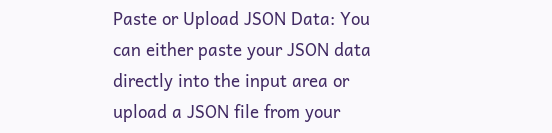Paste or Upload JSON Data: You can either paste your JSON data directly into the input area or upload a JSON file from your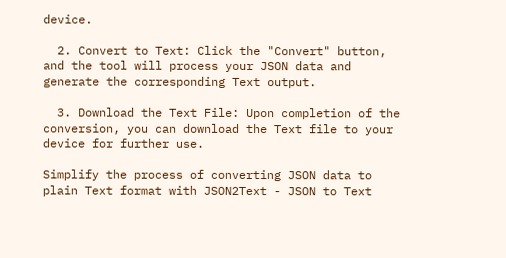device.

  2. Convert to Text: Click the "Convert" button, and the tool will process your JSON data and generate the corresponding Text output.

  3. Download the Text File: Upon completion of the conversion, you can download the Text file to your device for further use.

Simplify the process of converting JSON data to plain Text format with JSON2Text - JSON to Text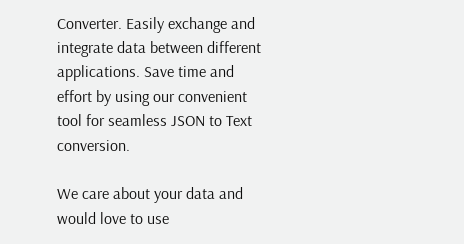Converter. Easily exchange and integrate data between different applications. Save time and effort by using our convenient tool for seamless JSON to Text conversion.

We care about your data and would love to use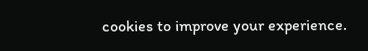cookies to improve your experience.